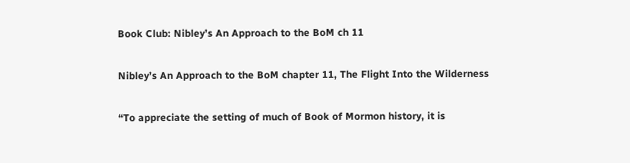Book Club: Nibley’s An Approach to the BoM ch 11

Nibley’s An Approach to the BoM chapter 11, The Flight Into the Wilderness

“To appreciate the setting of much of Book of Mormon history, it is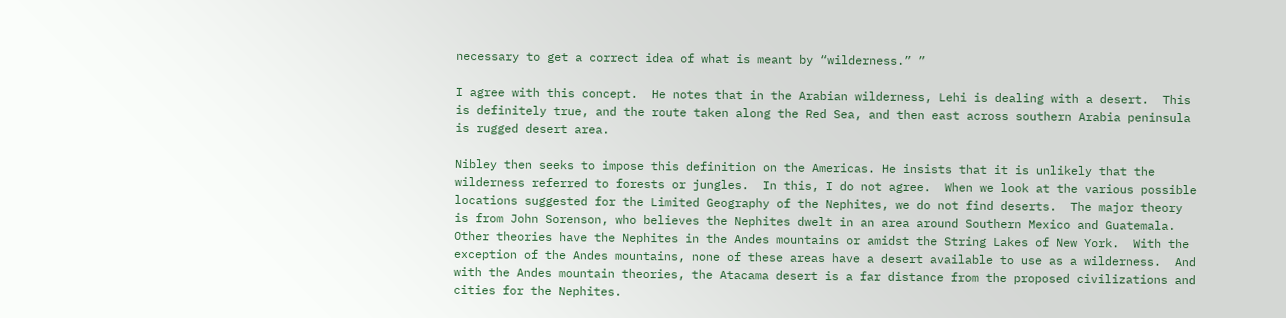necessary to get a correct idea of what is meant by “wilderness.” ”

I agree with this concept.  He notes that in the Arabian wilderness, Lehi is dealing with a desert.  This is definitely true, and the route taken along the Red Sea, and then east across southern Arabia peninsula is rugged desert area.

Nibley then seeks to impose this definition on the Americas. He insists that it is unlikely that the wilderness referred to forests or jungles.  In this, I do not agree.  When we look at the various possible locations suggested for the Limited Geography of the Nephites, we do not find deserts.  The major theory is from John Sorenson, who believes the Nephites dwelt in an area around Southern Mexico and Guatemala. Other theories have the Nephites in the Andes mountains or amidst the String Lakes of New York.  With the exception of the Andes mountains, none of these areas have a desert available to use as a wilderness.  And with the Andes mountain theories, the Atacama desert is a far distance from the proposed civilizations and cities for the Nephites.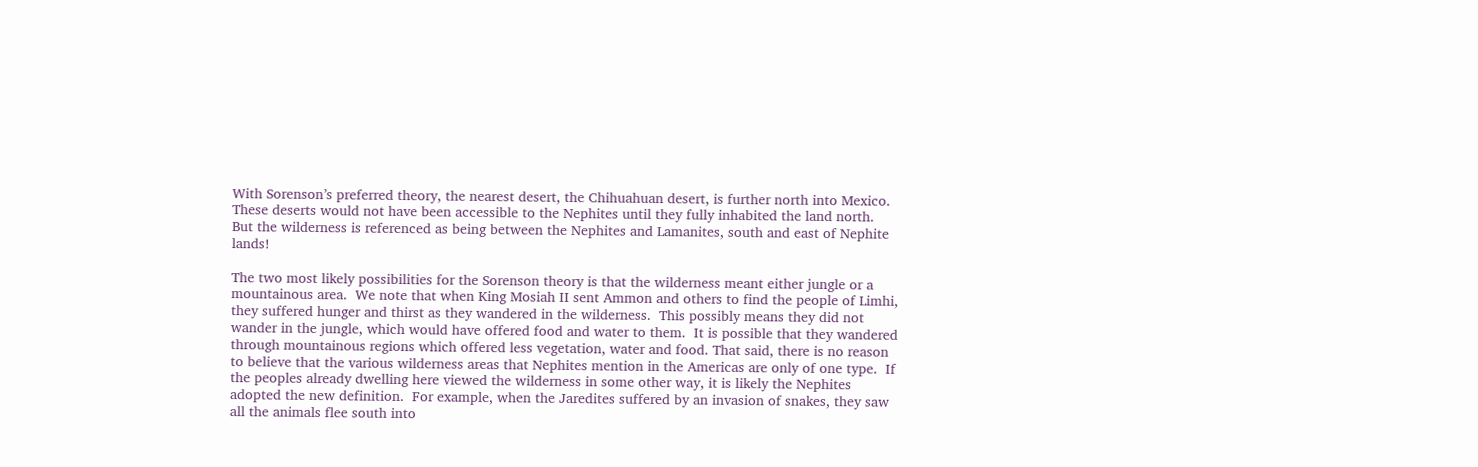With Sorenson’s preferred theory, the nearest desert, the Chihuahuan desert, is further north into Mexico.  These deserts would not have been accessible to the Nephites until they fully inhabited the land north.  But the wilderness is referenced as being between the Nephites and Lamanites, south and east of Nephite lands!

The two most likely possibilities for the Sorenson theory is that the wilderness meant either jungle or a mountainous area.  We note that when King Mosiah II sent Ammon and others to find the people of Limhi, they suffered hunger and thirst as they wandered in the wilderness.  This possibly means they did not wander in the jungle, which would have offered food and water to them.  It is possible that they wandered through mountainous regions which offered less vegetation, water and food. That said, there is no reason to believe that the various wilderness areas that Nephites mention in the Americas are only of one type.  If the peoples already dwelling here viewed the wilderness in some other way, it is likely the Nephites adopted the new definition.  For example, when the Jaredites suffered by an invasion of snakes, they saw all the animals flee south into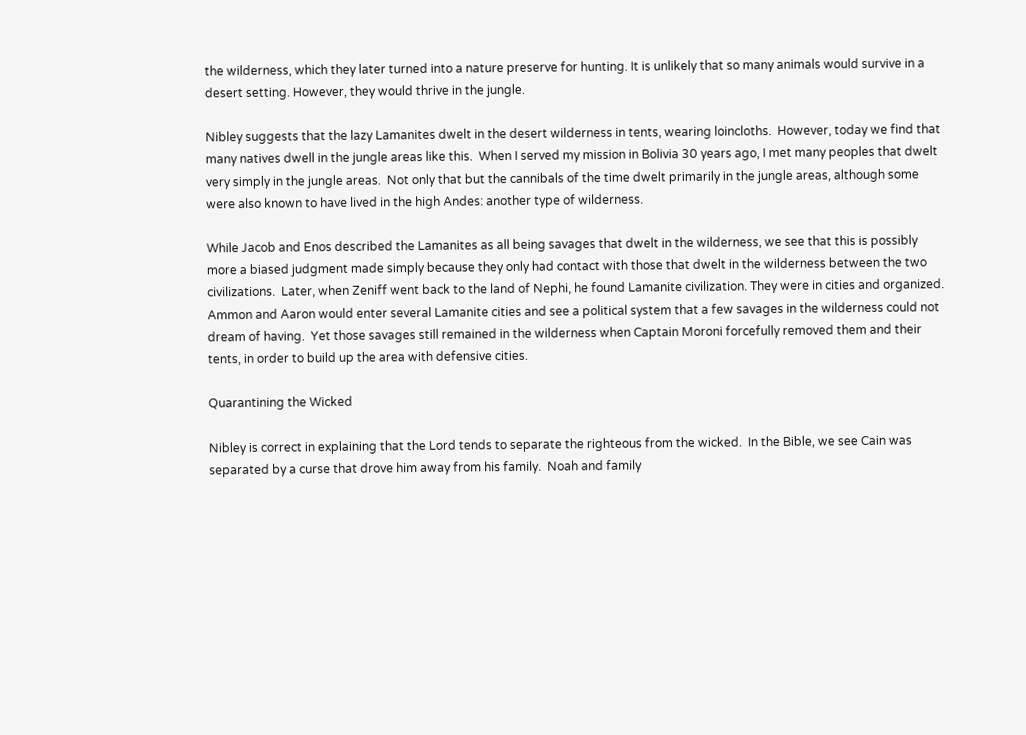the wilderness, which they later turned into a nature preserve for hunting. It is unlikely that so many animals would survive in a desert setting. However, they would thrive in the jungle.

Nibley suggests that the lazy Lamanites dwelt in the desert wilderness in tents, wearing loincloths.  However, today we find that many natives dwell in the jungle areas like this.  When I served my mission in Bolivia 30 years ago, I met many peoples that dwelt very simply in the jungle areas.  Not only that but the cannibals of the time dwelt primarily in the jungle areas, although some were also known to have lived in the high Andes: another type of wilderness.

While Jacob and Enos described the Lamanites as all being savages that dwelt in the wilderness, we see that this is possibly more a biased judgment made simply because they only had contact with those that dwelt in the wilderness between the two civilizations.  Later, when Zeniff went back to the land of Nephi, he found Lamanite civilization. They were in cities and organized. Ammon and Aaron would enter several Lamanite cities and see a political system that a few savages in the wilderness could not dream of having.  Yet those savages still remained in the wilderness when Captain Moroni forcefully removed them and their tents, in order to build up the area with defensive cities.

Quarantining the Wicked

Nibley is correct in explaining that the Lord tends to separate the righteous from the wicked.  In the Bible, we see Cain was separated by a curse that drove him away from his family.  Noah and family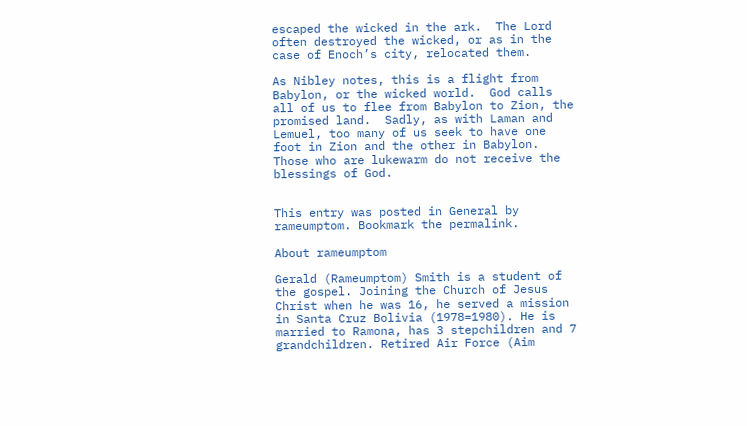escaped the wicked in the ark.  The Lord often destroyed the wicked, or as in the case of Enoch’s city, relocated them.

As Nibley notes, this is a flight from Babylon, or the wicked world.  God calls all of us to flee from Babylon to Zion, the promised land.  Sadly, as with Laman and Lemuel, too many of us seek to have one foot in Zion and the other in Babylon.  Those who are lukewarm do not receive the blessings of God.


This entry was posted in General by rameumptom. Bookmark the permalink.

About rameumptom

Gerald (Rameumptom) Smith is a student of the gospel. Joining the Church of Jesus Christ when he was 16, he served a mission in Santa Cruz Bolivia (1978=1980). He is married to Ramona, has 3 stepchildren and 7 grandchildren. Retired Air Force (Aim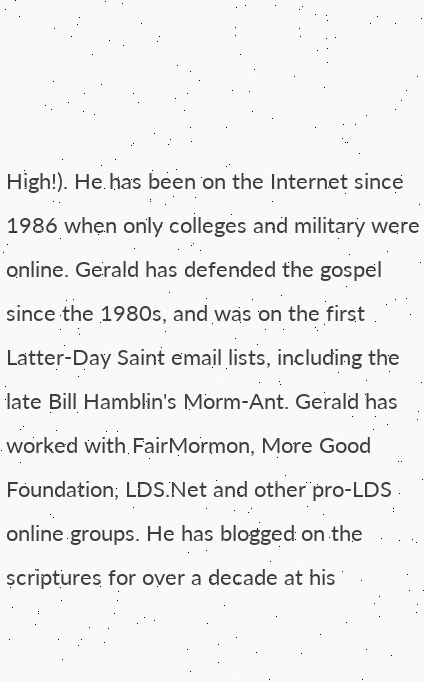High!). He has been on the Internet since 1986 when only colleges and military were online. Gerald has defended the gospel since the 1980s, and was on the first Latter-Day Saint email lists, including the late Bill Hamblin's Morm-Ant. Gerald has worked with FairMormon, More Good Foundation, LDS.Net and other pro-LDS online groups. He has blogged on the scriptures for over a decade at his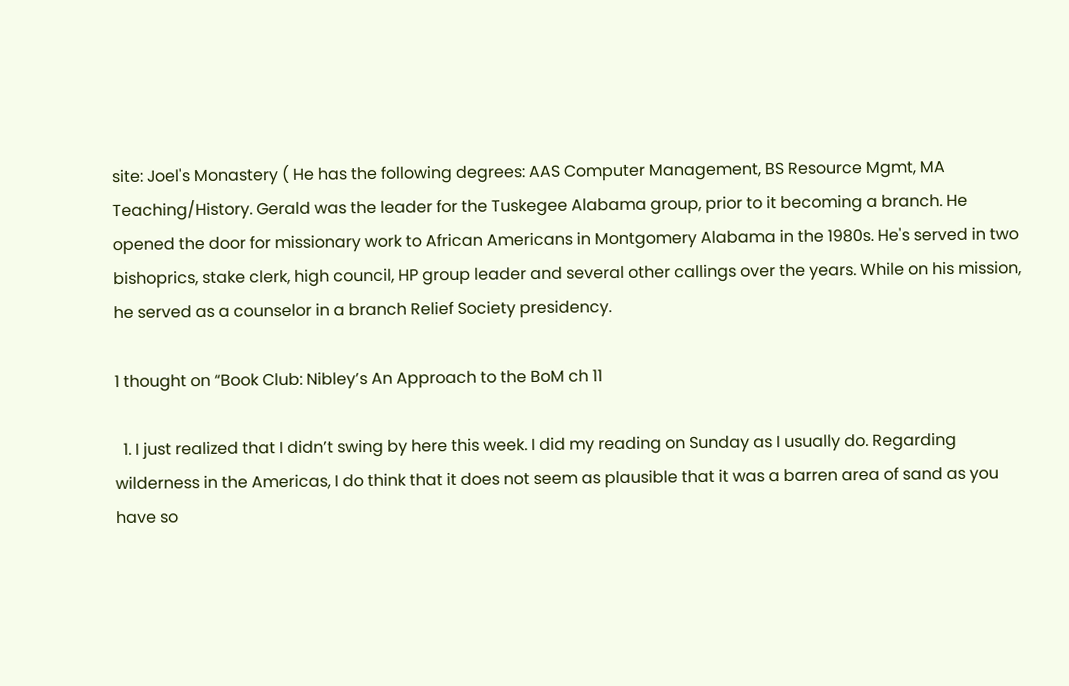site: Joel's Monastery ( He has the following degrees: AAS Computer Management, BS Resource Mgmt, MA Teaching/History. Gerald was the leader for the Tuskegee Alabama group, prior to it becoming a branch. He opened the door for missionary work to African Americans in Montgomery Alabama in the 1980s. He's served in two bishoprics, stake clerk, high council, HP group leader and several other callings over the years. While on his mission, he served as a counselor in a branch Relief Society presidency.

1 thought on “Book Club: Nibley’s An Approach to the BoM ch 11

  1. I just realized that I didn’t swing by here this week. I did my reading on Sunday as I usually do. Regarding wilderness in the Americas, I do think that it does not seem as plausible that it was a barren area of sand as you have so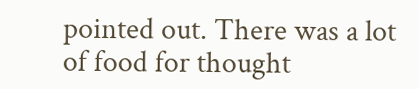pointed out. There was a lot of food for thought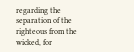regarding the separation of the righteous from the wicked, for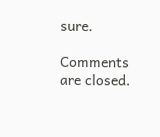sure.

Comments are closed.